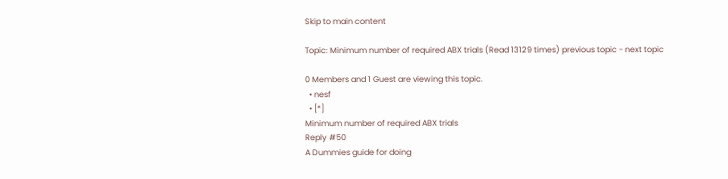Skip to main content

Topic: Minimum number of required ABX trials (Read 13129 times) previous topic - next topic

0 Members and 1 Guest are viewing this topic.
  • nesf
  • [*]
Minimum number of required ABX trials
Reply #50
A Dummies guide for doing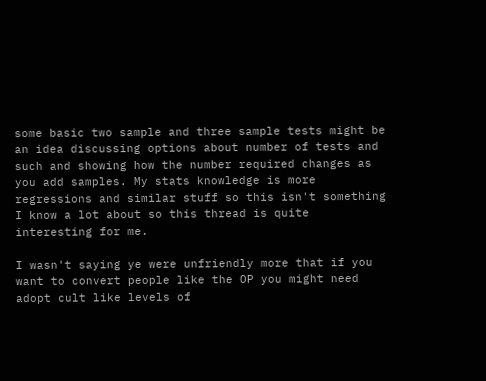some basic two sample and three sample tests might be an idea discussing options about number of tests and such and showing how the number required changes as you add samples. My stats knowledge is more regressions and similar stuff so this isn't something I know a lot about so this thread is quite interesting for me.

I wasn't saying ye were unfriendly more that if you want to convert people like the OP you might need adopt cult like levels of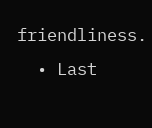friendliness.
  • Last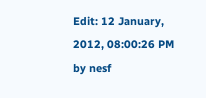Edit: 12 January, 2012, 08:00:26 PM by nesf